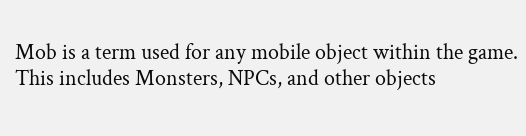Mob is a term used for any mobile object within the game. This includes Monsters, NPCs, and other objects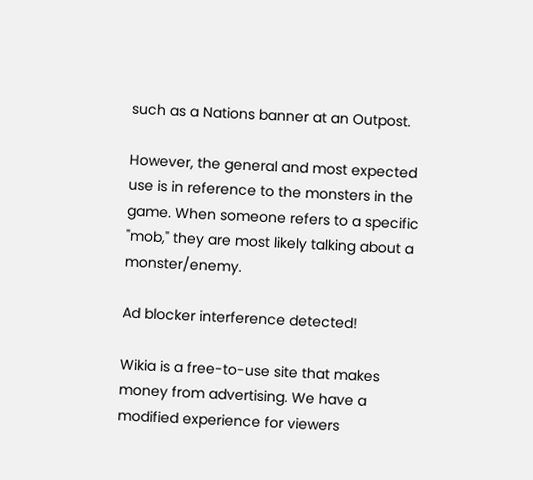such as a Nations banner at an Outpost.

However, the general and most expected use is in reference to the monsters in the game. When someone refers to a specific "mob," they are most likely talking about a monster/enemy.

Ad blocker interference detected!

Wikia is a free-to-use site that makes money from advertising. We have a modified experience for viewers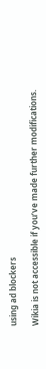using ad blockers

Wikia is not accessible if you’ve made further modifications.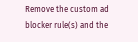Remove the custom ad blocker rule(s) and the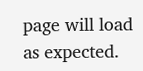page will load as expected.